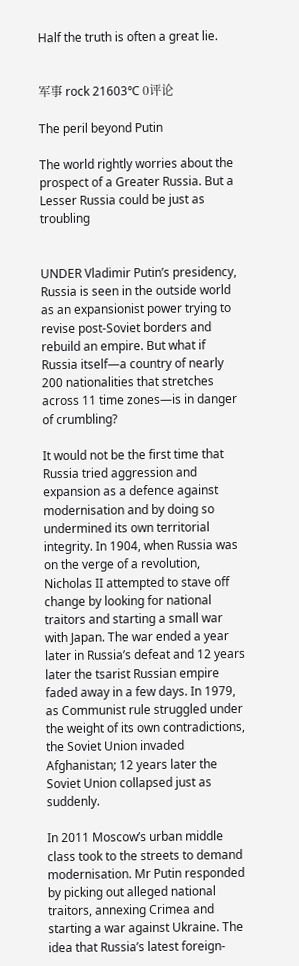Half the truth is often a great lie.


军事 rock 21603℃ 0评论

The peril beyond Putin

The world rightly worries about the prospect of a Greater Russia. But a Lesser Russia could be just as troubling


UNDER Vladimir Putin’s presidency, Russia is seen in the outside world as an expansionist power trying to revise post-Soviet borders and rebuild an empire. But what if Russia itself—a country of nearly 200 nationalities that stretches across 11 time zones—is in danger of crumbling?

It would not be the first time that Russia tried aggression and expansion as a defence against modernisation and by doing so undermined its own territorial integrity. In 1904, when Russia was on the verge of a revolution, Nicholas II attempted to stave off change by looking for national traitors and starting a small war with Japan. The war ended a year later in Russia’s defeat and 12 years later the tsarist Russian empire faded away in a few days. In 1979, as Communist rule struggled under the weight of its own contradictions, the Soviet Union invaded Afghanistan; 12 years later the Soviet Union collapsed just as suddenly.

In 2011 Moscow’s urban middle class took to the streets to demand modernisation. Mr Putin responded by picking out alleged national traitors, annexing Crimea and starting a war against Ukraine. The idea that Russia’s latest foreign-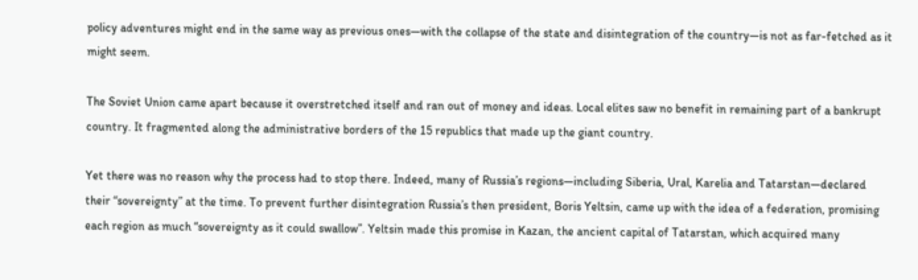policy adventures might end in the same way as previous ones—with the collapse of the state and disintegration of the country—is not as far-fetched as it might seem.

The Soviet Union came apart because it overstretched itself and ran out of money and ideas. Local elites saw no benefit in remaining part of a bankrupt country. It fragmented along the administrative borders of the 15 republics that made up the giant country.

Yet there was no reason why the process had to stop there. Indeed, many of Russia’s regions—including Siberia, Ural, Karelia and Tatarstan—declared their “sovereignty” at the time. To prevent further disintegration Russia’s then president, Boris Yeltsin, came up with the idea of a federation, promising each region as much “sovereignty as it could swallow”. Yeltsin made this promise in Kazan, the ancient capital of Tatarstan, which acquired many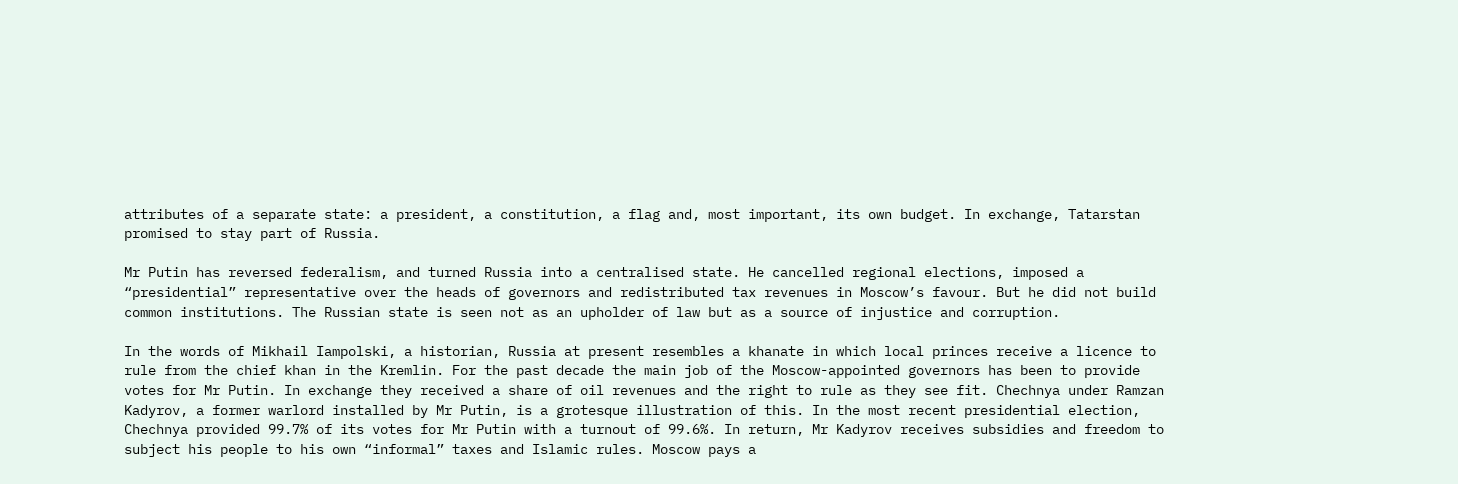attributes of a separate state: a president, a constitution, a flag and, most important, its own budget. In exchange, Tatarstan promised to stay part of Russia.

Mr Putin has reversed federalism, and turned Russia into a centralised state. He cancelled regional elections, imposed a “presidential” representative over the heads of governors and redistributed tax revenues in Moscow’s favour. But he did not build common institutions. The Russian state is seen not as an upholder of law but as a source of injustice and corruption.

In the words of Mikhail Iampolski, a historian, Russia at present resembles a khanate in which local princes receive a licence to rule from the chief khan in the Kremlin. For the past decade the main job of the Moscow-appointed governors has been to provide votes for Mr Putin. In exchange they received a share of oil revenues and the right to rule as they see fit. Chechnya under Ramzan Kadyrov, a former warlord installed by Mr Putin, is a grotesque illustration of this. In the most recent presidential election, Chechnya provided 99.7% of its votes for Mr Putin with a turnout of 99.6%. In return, Mr Kadyrov receives subsidies and freedom to subject his people to his own “informal” taxes and Islamic rules. Moscow pays a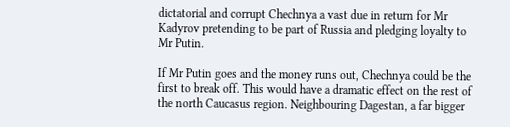dictatorial and corrupt Chechnya a vast due in return for Mr Kadyrov pretending to be part of Russia and pledging loyalty to Mr Putin.

If Mr Putin goes and the money runs out, Chechnya could be the first to break off. This would have a dramatic effect on the rest of the north Caucasus region. Neighbouring Dagestan, a far bigger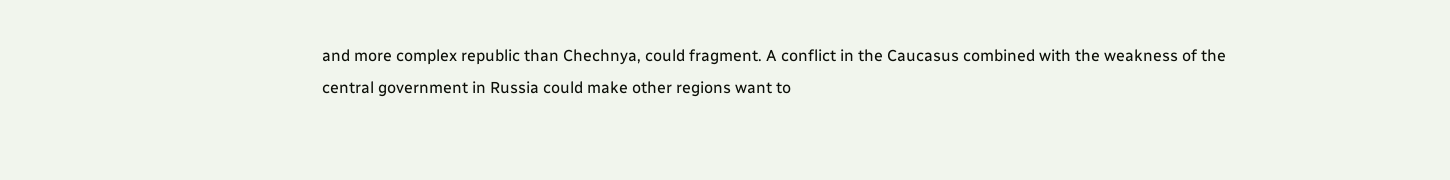and more complex republic than Chechnya, could fragment. A conflict in the Caucasus combined with the weakness of the central government in Russia could make other regions want to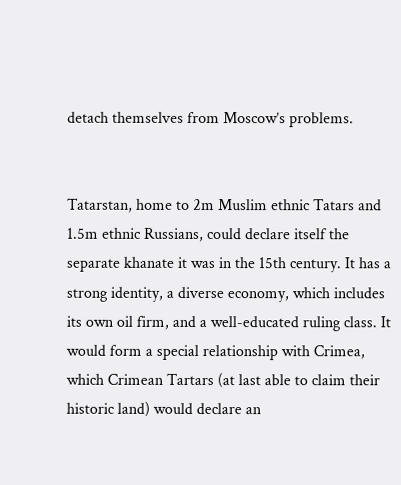detach themselves from Moscow’s problems.


Tatarstan, home to 2m Muslim ethnic Tatars and 1.5m ethnic Russians, could declare itself the separate khanate it was in the 15th century. It has a strong identity, a diverse economy, which includes its own oil firm, and a well-educated ruling class. It would form a special relationship with Crimea, which Crimean Tartars (at last able to claim their historic land) would declare an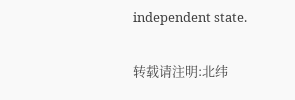independent state.

转载请注明:北纬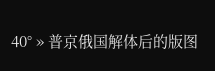40° » 普京俄国解体后的版图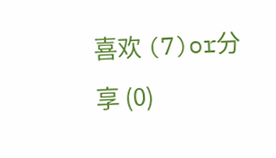喜欢 (7)or分享 (0)